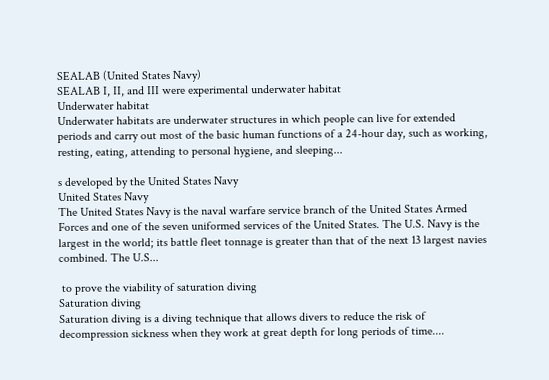SEALAB (United States Navy)
SEALAB I, II, and III were experimental underwater habitat
Underwater habitat
Underwater habitats are underwater structures in which people can live for extended periods and carry out most of the basic human functions of a 24-hour day, such as working, resting, eating, attending to personal hygiene, and sleeping...

s developed by the United States Navy
United States Navy
The United States Navy is the naval warfare service branch of the United States Armed Forces and one of the seven uniformed services of the United States. The U.S. Navy is the largest in the world; its battle fleet tonnage is greater than that of the next 13 largest navies combined. The U.S...

 to prove the viability of saturation diving
Saturation diving
Saturation diving is a diving technique that allows divers to reduce the risk of decompression sickness when they work at great depth for long periods of time....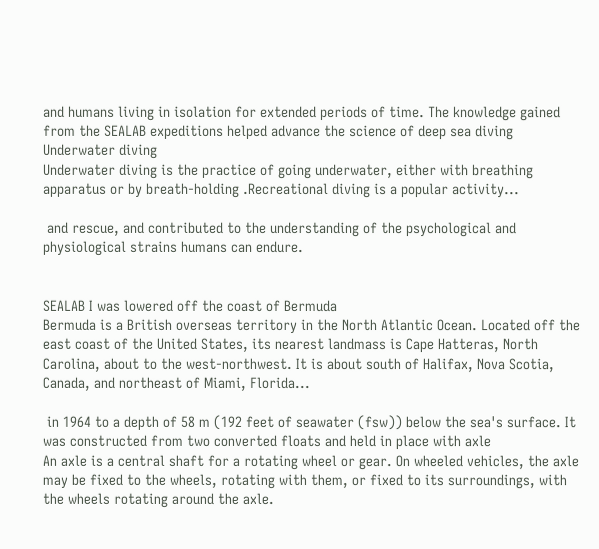and humans living in isolation for extended periods of time. The knowledge gained from the SEALAB expeditions helped advance the science of deep sea diving
Underwater diving
Underwater diving is the practice of going underwater, either with breathing apparatus or by breath-holding .Recreational diving is a popular activity...

 and rescue, and contributed to the understanding of the psychological and physiological strains humans can endure.


SEALAB I was lowered off the coast of Bermuda
Bermuda is a British overseas territory in the North Atlantic Ocean. Located off the east coast of the United States, its nearest landmass is Cape Hatteras, North Carolina, about to the west-northwest. It is about south of Halifax, Nova Scotia, Canada, and northeast of Miami, Florida...

 in 1964 to a depth of 58 m (192 feet of seawater (fsw)) below the sea's surface. It was constructed from two converted floats and held in place with axle
An axle is a central shaft for a rotating wheel or gear. On wheeled vehicles, the axle may be fixed to the wheels, rotating with them, or fixed to its surroundings, with the wheels rotating around the axle.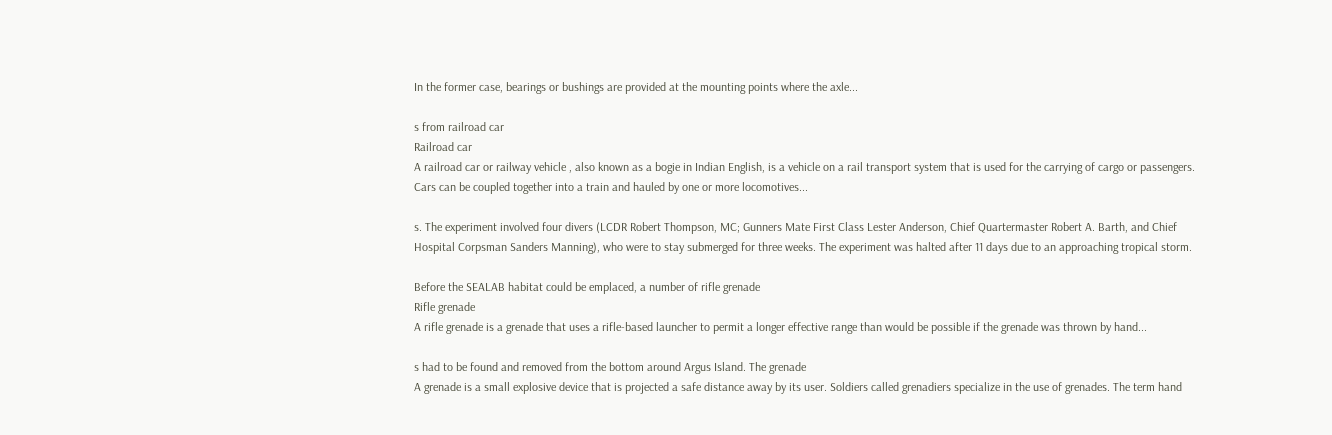In the former case, bearings or bushings are provided at the mounting points where the axle...

s from railroad car
Railroad car
A railroad car or railway vehicle , also known as a bogie in Indian English, is a vehicle on a rail transport system that is used for the carrying of cargo or passengers. Cars can be coupled together into a train and hauled by one or more locomotives...

s. The experiment involved four divers (LCDR Robert Thompson, MC; Gunners Mate First Class Lester Anderson, Chief Quartermaster Robert A. Barth, and Chief Hospital Corpsman Sanders Manning), who were to stay submerged for three weeks. The experiment was halted after 11 days due to an approaching tropical storm.

Before the SEALAB habitat could be emplaced, a number of rifle grenade
Rifle grenade
A rifle grenade is a grenade that uses a rifle-based launcher to permit a longer effective range than would be possible if the grenade was thrown by hand...

s had to be found and removed from the bottom around Argus Island. The grenade
A grenade is a small explosive device that is projected a safe distance away by its user. Soldiers called grenadiers specialize in the use of grenades. The term hand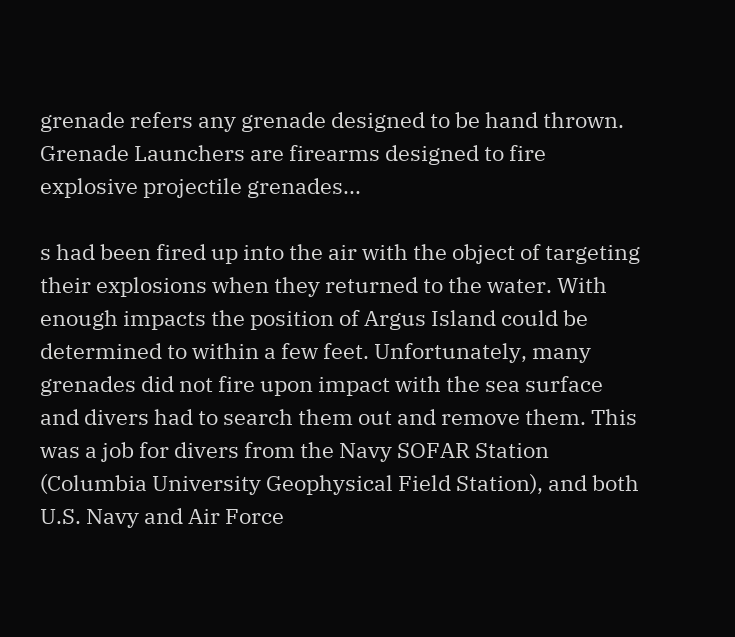grenade refers any grenade designed to be hand thrown. Grenade Launchers are firearms designed to fire explosive projectile grenades...

s had been fired up into the air with the object of targeting their explosions when they returned to the water. With enough impacts the position of Argus Island could be determined to within a few feet. Unfortunately, many grenades did not fire upon impact with the sea surface and divers had to search them out and remove them. This was a job for divers from the Navy SOFAR Station (Columbia University Geophysical Field Station), and both U.S. Navy and Air Force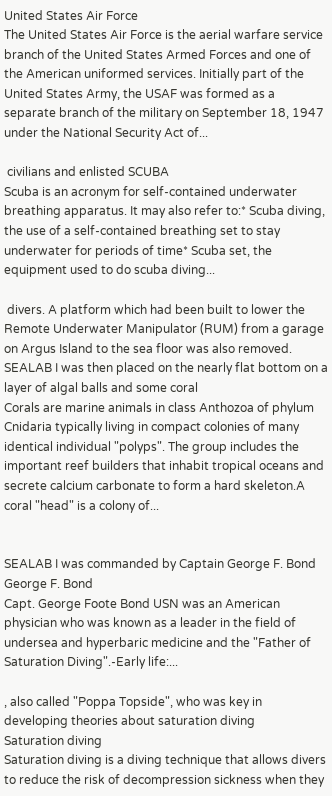United States Air Force
The United States Air Force is the aerial warfare service branch of the United States Armed Forces and one of the American uniformed services. Initially part of the United States Army, the USAF was formed as a separate branch of the military on September 18, 1947 under the National Security Act of...

 civilians and enlisted SCUBA
Scuba is an acronym for self-contained underwater breathing apparatus. It may also refer to:* Scuba diving, the use of a self-contained breathing set to stay underwater for periods of time* Scuba set, the equipment used to do scuba diving...

 divers. A platform which had been built to lower the Remote Underwater Manipulator (RUM) from a garage on Argus Island to the sea floor was also removed. SEALAB I was then placed on the nearly flat bottom on a layer of algal balls and some coral
Corals are marine animals in class Anthozoa of phylum Cnidaria typically living in compact colonies of many identical individual "polyps". The group includes the important reef builders that inhabit tropical oceans and secrete calcium carbonate to form a hard skeleton.A coral "head" is a colony of...


SEALAB I was commanded by Captain George F. Bond
George F. Bond
Capt. George Foote Bond USN was an American physician who was known as a leader in the field of undersea and hyperbaric medicine and the "Father of Saturation Diving".-Early life:...

, also called "Poppa Topside", who was key in developing theories about saturation diving
Saturation diving
Saturation diving is a diving technique that allows divers to reduce the risk of decompression sickness when they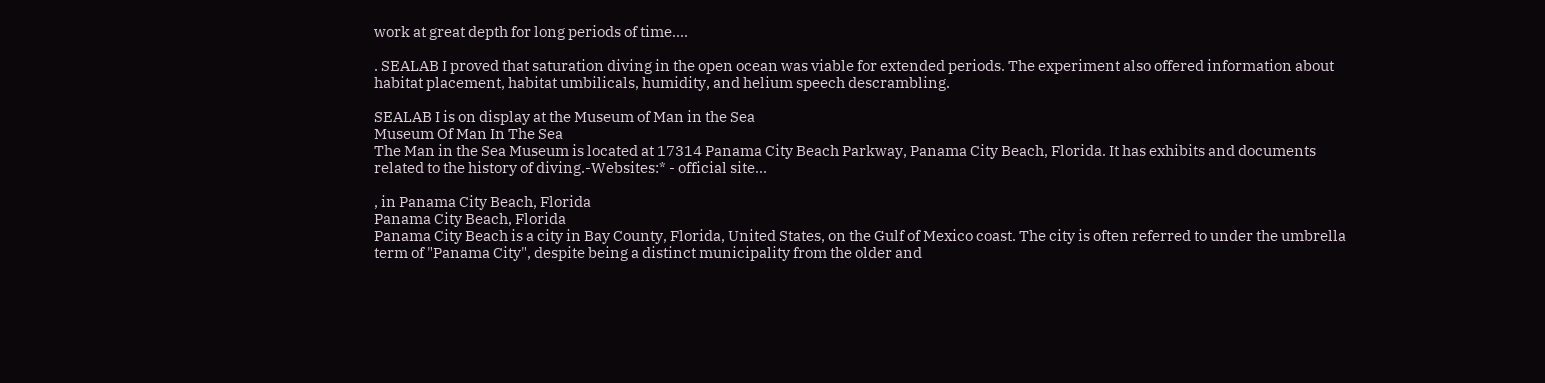work at great depth for long periods of time....

. SEALAB I proved that saturation diving in the open ocean was viable for extended periods. The experiment also offered information about habitat placement, habitat umbilicals, humidity, and helium speech descrambling.

SEALAB I is on display at the Museum of Man in the Sea
Museum Of Man In The Sea
The Man in the Sea Museum is located at 17314 Panama City Beach Parkway, Panama City Beach, Florida. It has exhibits and documents related to the history of diving.-Websites:* - official site...

, in Panama City Beach, Florida
Panama City Beach, Florida
Panama City Beach is a city in Bay County, Florida, United States, on the Gulf of Mexico coast. The city is often referred to under the umbrella term of "Panama City", despite being a distinct municipality from the older and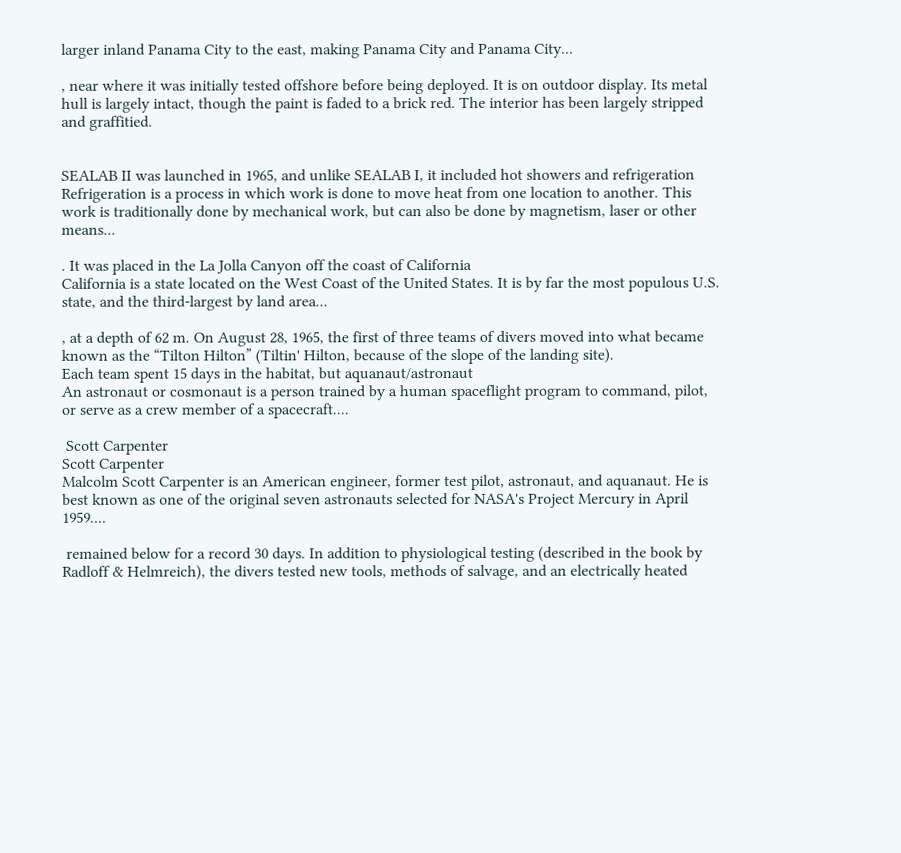larger inland Panama City to the east, making Panama City and Panama City...

, near where it was initially tested offshore before being deployed. It is on outdoor display. Its metal hull is largely intact, though the paint is faded to a brick red. The interior has been largely stripped and graffitied.


SEALAB II was launched in 1965, and unlike SEALAB I, it included hot showers and refrigeration
Refrigeration is a process in which work is done to move heat from one location to another. This work is traditionally done by mechanical work, but can also be done by magnetism, laser or other means...

. It was placed in the La Jolla Canyon off the coast of California
California is a state located on the West Coast of the United States. It is by far the most populous U.S. state, and the third-largest by land area...

, at a depth of 62 m. On August 28, 1965, the first of three teams of divers moved into what became known as the “Tilton Hilton” (Tiltin' Hilton, because of the slope of the landing site).
Each team spent 15 days in the habitat, but aquanaut/astronaut
An astronaut or cosmonaut is a person trained by a human spaceflight program to command, pilot, or serve as a crew member of a spacecraft....

 Scott Carpenter
Scott Carpenter
Malcolm Scott Carpenter is an American engineer, former test pilot, astronaut, and aquanaut. He is best known as one of the original seven astronauts selected for NASA's Project Mercury in April 1959....

 remained below for a record 30 days. In addition to physiological testing (described in the book by Radloff & Helmreich), the divers tested new tools, methods of salvage, and an electrically heated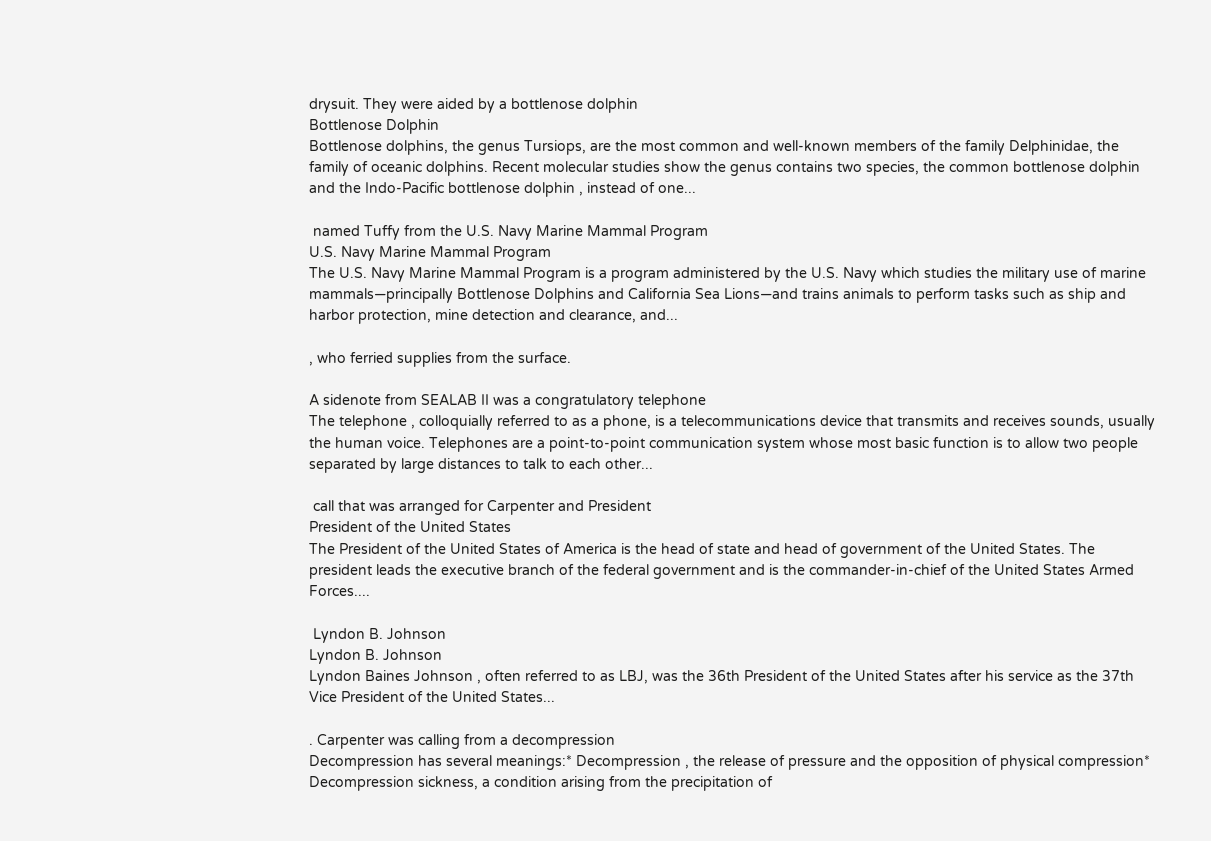drysuit. They were aided by a bottlenose dolphin
Bottlenose Dolphin
Bottlenose dolphins, the genus Tursiops, are the most common and well-known members of the family Delphinidae, the family of oceanic dolphins. Recent molecular studies show the genus contains two species, the common bottlenose dolphin and the Indo-Pacific bottlenose dolphin , instead of one...

 named Tuffy from the U.S. Navy Marine Mammal Program
U.S. Navy Marine Mammal Program
The U.S. Navy Marine Mammal Program is a program administered by the U.S. Navy which studies the military use of marine mammals—principally Bottlenose Dolphins and California Sea Lions—and trains animals to perform tasks such as ship and harbor protection, mine detection and clearance, and...

, who ferried supplies from the surface.

A sidenote from SEALAB II was a congratulatory telephone
The telephone , colloquially referred to as a phone, is a telecommunications device that transmits and receives sounds, usually the human voice. Telephones are a point-to-point communication system whose most basic function is to allow two people separated by large distances to talk to each other...

 call that was arranged for Carpenter and President
President of the United States
The President of the United States of America is the head of state and head of government of the United States. The president leads the executive branch of the federal government and is the commander-in-chief of the United States Armed Forces....

 Lyndon B. Johnson
Lyndon B. Johnson
Lyndon Baines Johnson , often referred to as LBJ, was the 36th President of the United States after his service as the 37th Vice President of the United States...

. Carpenter was calling from a decompression
Decompression has several meanings:* Decompression , the release of pressure and the opposition of physical compression* Decompression sickness, a condition arising from the precipitation of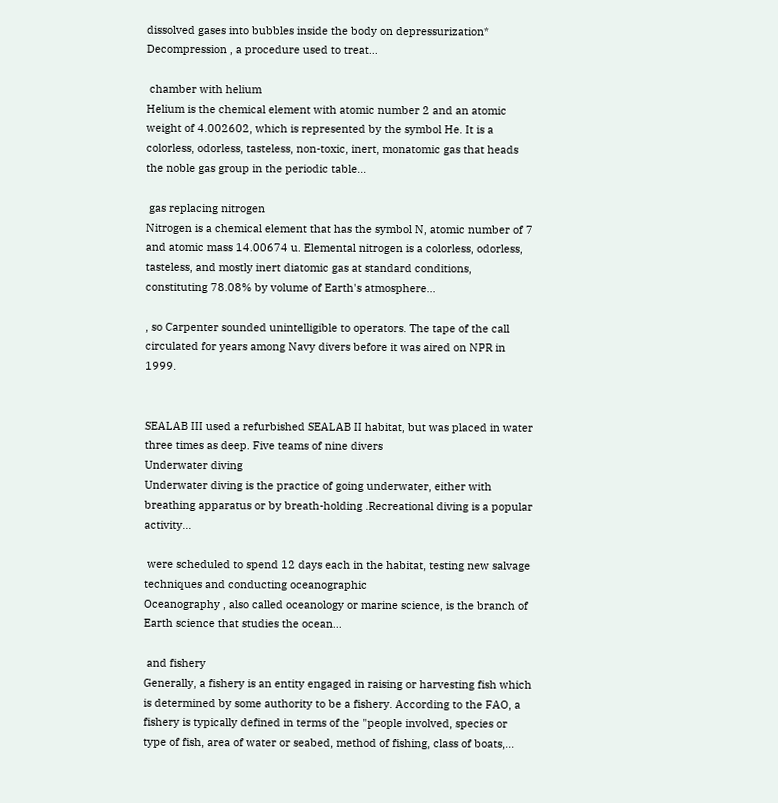dissolved gases into bubbles inside the body on depressurization* Decompression , a procedure used to treat...

 chamber with helium
Helium is the chemical element with atomic number 2 and an atomic weight of 4.002602, which is represented by the symbol He. It is a colorless, odorless, tasteless, non-toxic, inert, monatomic gas that heads the noble gas group in the periodic table...

 gas replacing nitrogen
Nitrogen is a chemical element that has the symbol N, atomic number of 7 and atomic mass 14.00674 u. Elemental nitrogen is a colorless, odorless, tasteless, and mostly inert diatomic gas at standard conditions, constituting 78.08% by volume of Earth's atmosphere...

, so Carpenter sounded unintelligible to operators. The tape of the call circulated for years among Navy divers before it was aired on NPR in 1999.


SEALAB III used a refurbished SEALAB II habitat, but was placed in water three times as deep. Five teams of nine divers
Underwater diving
Underwater diving is the practice of going underwater, either with breathing apparatus or by breath-holding .Recreational diving is a popular activity...

 were scheduled to spend 12 days each in the habitat, testing new salvage techniques and conducting oceanographic
Oceanography , also called oceanology or marine science, is the branch of Earth science that studies the ocean...

 and fishery
Generally, a fishery is an entity engaged in raising or harvesting fish which is determined by some authority to be a fishery. According to the FAO, a fishery is typically defined in terms of the "people involved, species or type of fish, area of water or seabed, method of fishing, class of boats,...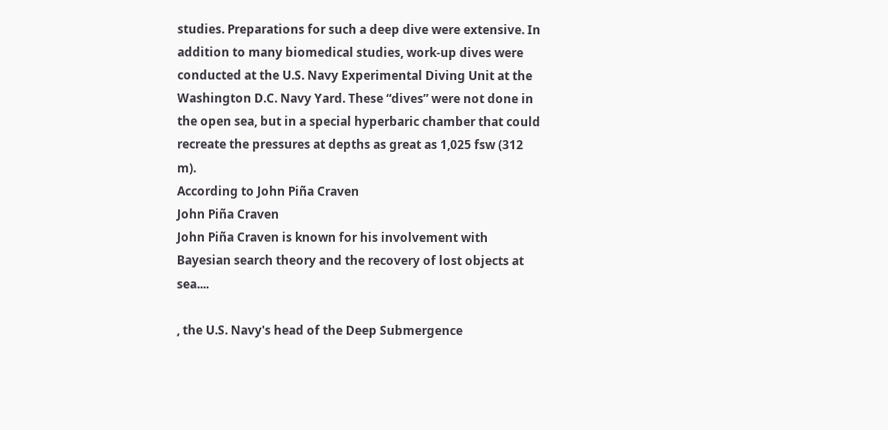studies. Preparations for such a deep dive were extensive. In addition to many biomedical studies, work-up dives were conducted at the U.S. Navy Experimental Diving Unit at the Washington D.C. Navy Yard. These “dives” were not done in the open sea, but in a special hyperbaric chamber that could recreate the pressures at depths as great as 1,025 fsw (312 m).
According to John Piña Craven
John Piña Craven
John Piña Craven is known for his involvement with Bayesian search theory and the recovery of lost objects at sea....

, the U.S. Navy's head of the Deep Submergence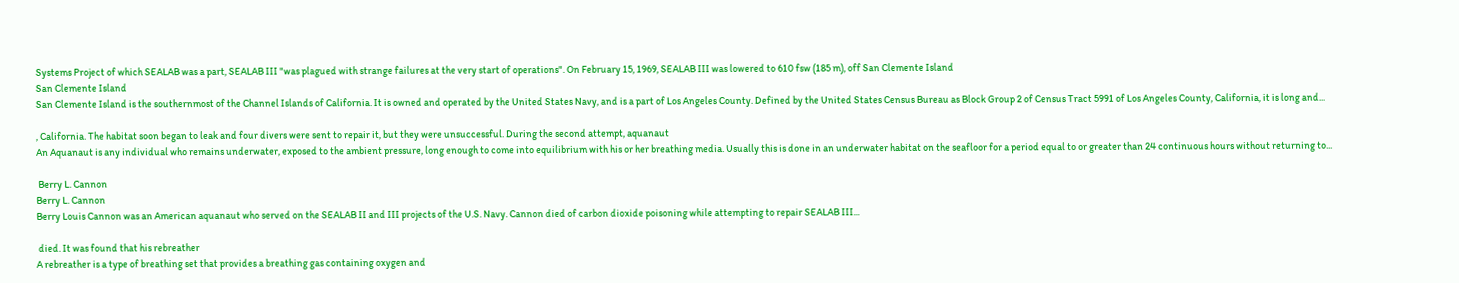Systems Project of which SEALAB was a part, SEALAB III "was plagued with strange failures at the very start of operations". On February 15, 1969, SEALAB III was lowered to 610 fsw (185 m), off San Clemente Island
San Clemente Island
San Clemente Island is the southernmost of the Channel Islands of California. It is owned and operated by the United States Navy, and is a part of Los Angeles County. Defined by the United States Census Bureau as Block Group 2 of Census Tract 5991 of Los Angeles County, California, it is long and...

, California. The habitat soon began to leak and four divers were sent to repair it, but they were unsuccessful. During the second attempt, aquanaut
An Aquanaut is any individual who remains underwater, exposed to the ambient pressure, long enough to come into equilibrium with his or her breathing media. Usually this is done in an underwater habitat on the seafloor for a period equal to or greater than 24 continuous hours without returning to...

 Berry L. Cannon
Berry L. Cannon
Berry Louis Cannon was an American aquanaut who served on the SEALAB II and III projects of the U.S. Navy. Cannon died of carbon dioxide poisoning while attempting to repair SEALAB III...

 died. It was found that his rebreather
A rebreather is a type of breathing set that provides a breathing gas containing oxygen and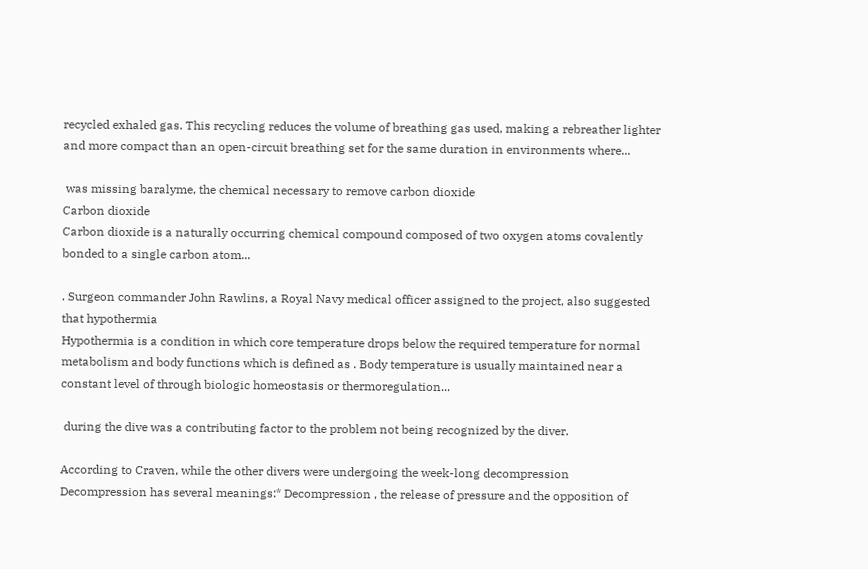recycled exhaled gas. This recycling reduces the volume of breathing gas used, making a rebreather lighter and more compact than an open-circuit breathing set for the same duration in environments where...

 was missing baralyme, the chemical necessary to remove carbon dioxide
Carbon dioxide
Carbon dioxide is a naturally occurring chemical compound composed of two oxygen atoms covalently bonded to a single carbon atom...

. Surgeon commander John Rawlins, a Royal Navy medical officer assigned to the project, also suggested that hypothermia
Hypothermia is a condition in which core temperature drops below the required temperature for normal metabolism and body functions which is defined as . Body temperature is usually maintained near a constant level of through biologic homeostasis or thermoregulation...

 during the dive was a contributing factor to the problem not being recognized by the diver.

According to Craven, while the other divers were undergoing the week-long decompression
Decompression has several meanings:* Decompression , the release of pressure and the opposition of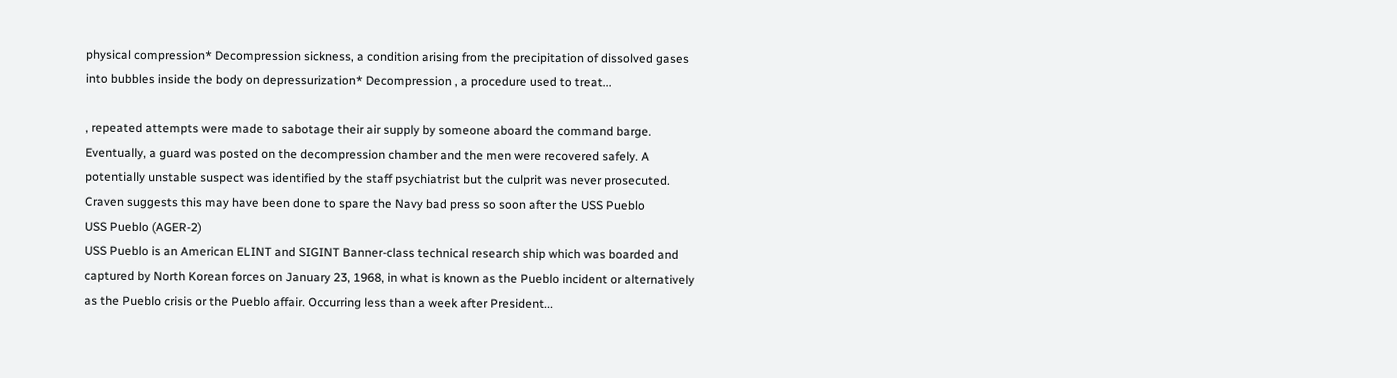physical compression* Decompression sickness, a condition arising from the precipitation of dissolved gases into bubbles inside the body on depressurization* Decompression , a procedure used to treat...

, repeated attempts were made to sabotage their air supply by someone aboard the command barge. Eventually, a guard was posted on the decompression chamber and the men were recovered safely. A potentially unstable suspect was identified by the staff psychiatrist but the culprit was never prosecuted. Craven suggests this may have been done to spare the Navy bad press so soon after the USS Pueblo
USS Pueblo (AGER-2)
USS Pueblo is an American ELINT and SIGINT Banner-class technical research ship which was boarded and captured by North Korean forces on January 23, 1968, in what is known as the Pueblo incident or alternatively as the Pueblo crisis or the Pueblo affair. Occurring less than a week after President...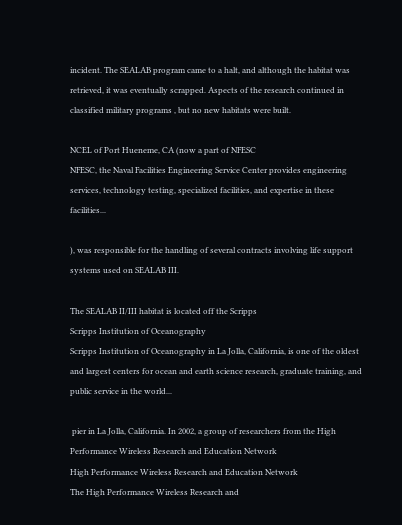incident. The SEALAB program came to a halt, and although the habitat was retrieved, it was eventually scrapped. Aspects of the research continued in classified military programs , but no new habitats were built.

NCEL of Port Hueneme, CA (now a part of NFESC
NFESC, the Naval Facilities Engineering Service Center provides engineering services, technology testing, specialized facilities, and expertise in these facilities...

), was responsible for the handling of several contracts involving life support systems used on SEALAB III.

The SEALAB II/III habitat is located off the Scripps
Scripps Institution of Oceanography
Scripps Institution of Oceanography in La Jolla, California, is one of the oldest and largest centers for ocean and earth science research, graduate training, and public service in the world...

 pier in La Jolla, California. In 2002, a group of researchers from the High Performance Wireless Research and Education Network
High Performance Wireless Research and Education Network
The High Performance Wireless Research and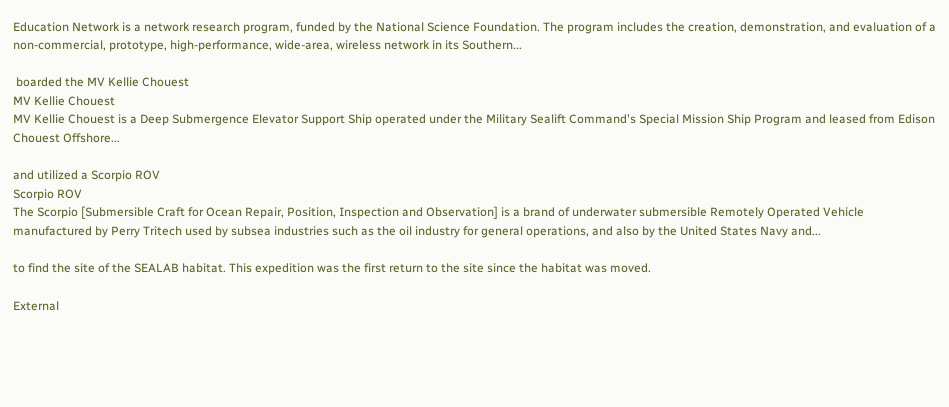Education Network is a network research program, funded by the National Science Foundation. The program includes the creation, demonstration, and evaluation of a non-commercial, prototype, high-performance, wide-area, wireless network in its Southern...

 boarded the MV Kellie Chouest
MV Kellie Chouest
MV Kellie Chouest is a Deep Submergence Elevator Support Ship operated under the Military Sealift Command's Special Mission Ship Program and leased from Edison Chouest Offshore...

and utilized a Scorpio ROV
Scorpio ROV
The Scorpio [Submersible Craft for Ocean Repair, Position, Inspection and Observation] is a brand of underwater submersible Remotely Operated Vehicle manufactured by Perry Tritech used by subsea industries such as the oil industry for general operations, and also by the United States Navy and...

to find the site of the SEALAB habitat. This expedition was the first return to the site since the habitat was moved.

External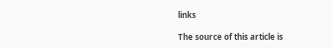links

The source of this article is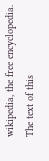wikipedia, the free encyclopedia.  The text of this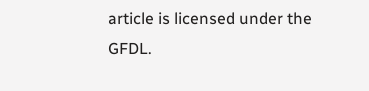article is licensed under the GFDL.